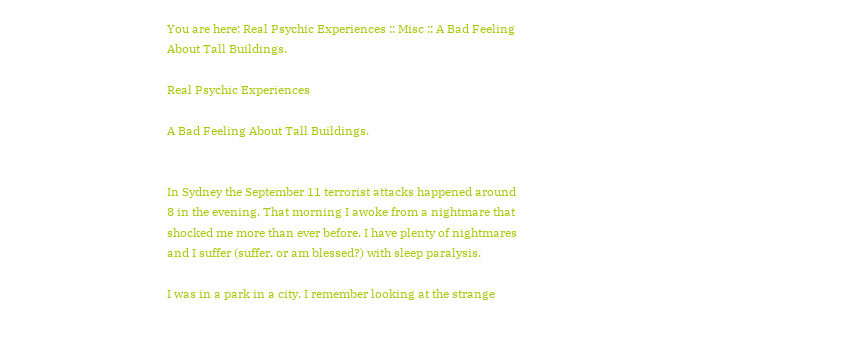You are here: Real Psychic Experiences :: Misc :: A Bad Feeling About Tall Buildings.

Real Psychic Experiences

A Bad Feeling About Tall Buildings.


In Sydney the September 11 terrorist attacks happened around 8 in the evening. That morning I awoke from a nightmare that shocked me more than ever before. I have plenty of nightmares and I suffer (suffer, or am blessed?) with sleep paralysis.

I was in a park in a city. I remember looking at the strange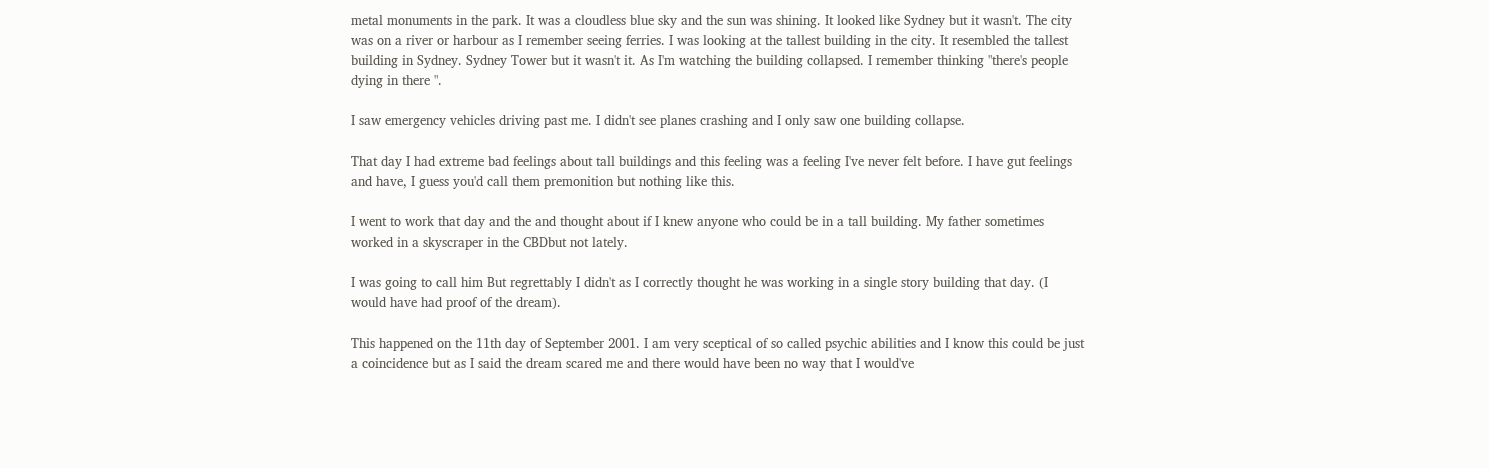metal monuments in the park. It was a cloudless blue sky and the sun was shining. It looked like Sydney but it wasn't. The city was on a river or harbour as I remember seeing ferries. I was looking at the tallest building in the city. It resembled the tallest building in Sydney. Sydney Tower but it wasn't it. As I'm watching the building collapsed. I remember thinking "there's people dying in there ".

I saw emergency vehicles driving past me. I didn't see planes crashing and I only saw one building collapse.

That day I had extreme bad feelings about tall buildings and this feeling was a feeling I've never felt before. I have gut feelings and have, I guess you'd call them premonition but nothing like this.

I went to work that day and the and thought about if I knew anyone who could be in a tall building. My father sometimes worked in a skyscraper in the CBDbut not lately.

I was going to call him But regrettably I didn't as I correctly thought he was working in a single story building that day. (I would have had proof of the dream).

This happened on the 11th day of September 2001. I am very sceptical of so called psychic abilities and I know this could be just a coincidence but as I said the dream scared me and there would have been no way that I would've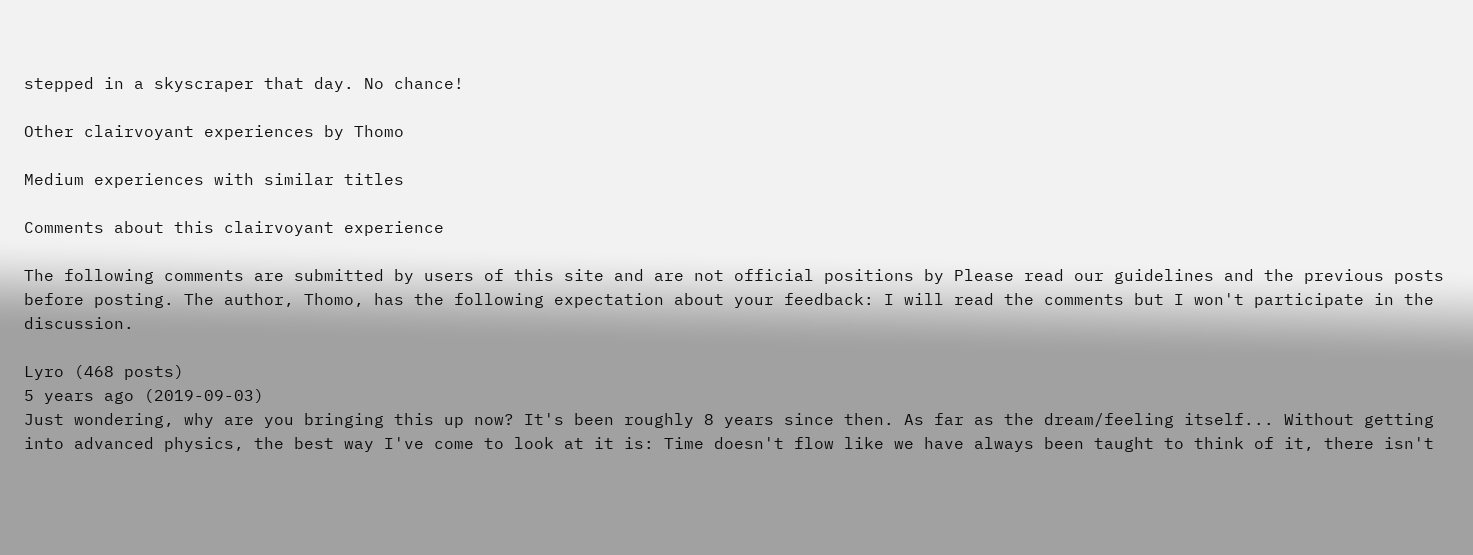stepped in a skyscraper that day. No chance!

Other clairvoyant experiences by Thomo

Medium experiences with similar titles

Comments about this clairvoyant experience

The following comments are submitted by users of this site and are not official positions by Please read our guidelines and the previous posts before posting. The author, Thomo, has the following expectation about your feedback: I will read the comments but I won't participate in the discussion.

Lyro (468 posts)
5 years ago (2019-09-03)
Just wondering, why are you bringing this up now? It's been roughly 8 years since then. As far as the dream/feeling itself... Without getting into advanced physics, the best way I've come to look at it is: Time doesn't flow like we have always been taught to think of it, there isn't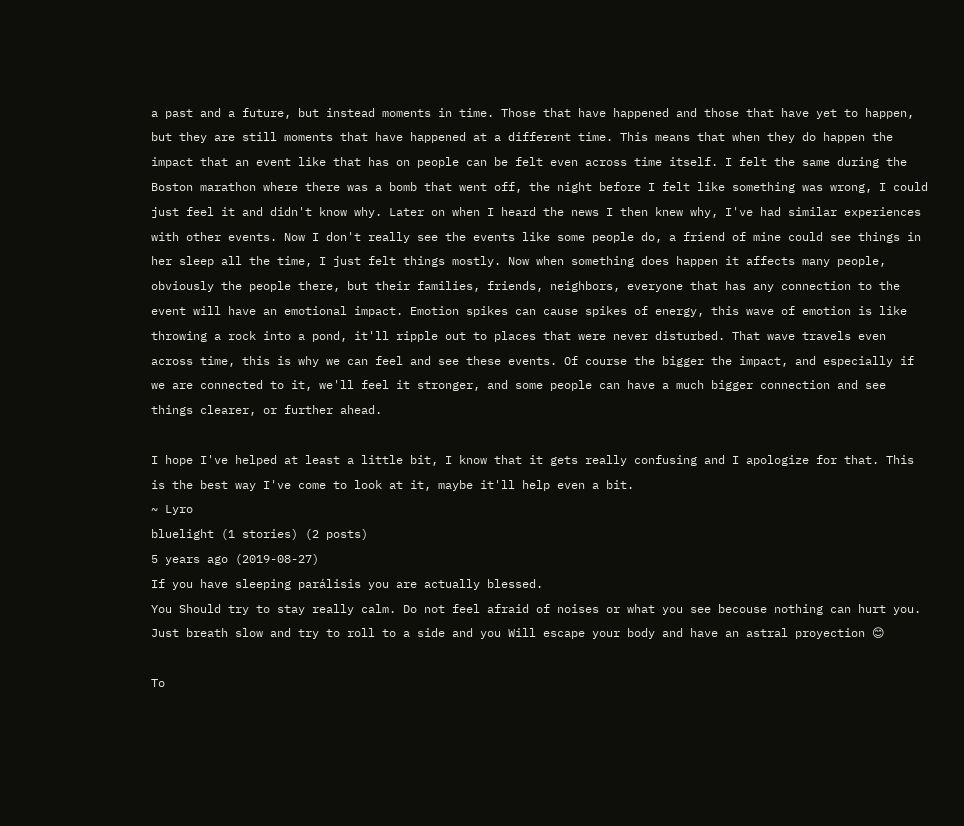a past and a future, but instead moments in time. Those that have happened and those that have yet to happen, but they are still moments that have happened at a different time. This means that when they do happen the impact that an event like that has on people can be felt even across time itself. I felt the same during the Boston marathon where there was a bomb that went off, the night before I felt like something was wrong, I could just feel it and didn't know why. Later on when I heard the news I then knew why, I've had similar experiences with other events. Now I don't really see the events like some people do, a friend of mine could see things in her sleep all the time, I just felt things mostly. Now when something does happen it affects many people, obviously the people there, but their families, friends, neighbors, everyone that has any connection to the event will have an emotional impact. Emotion spikes can cause spikes of energy, this wave of emotion is like throwing a rock into a pond, it'll ripple out to places that were never disturbed. That wave travels even across time, this is why we can feel and see these events. Of course the bigger the impact, and especially if we are connected to it, we'll feel it stronger, and some people can have a much bigger connection and see things clearer, or further ahead.

I hope I've helped at least a little bit, I know that it gets really confusing and I apologize for that. This is the best way I've come to look at it, maybe it'll help even a bit.
~ Lyro
bluelight (1 stories) (2 posts)
5 years ago (2019-08-27)
If you have sleeping parálisis you are actually blessed.
You Should try to stay really calm. Do not feel afraid of noises or what you see becouse nothing can hurt you. Just breath slow and try to roll to a side and you Will escape your body and have an astral proyection 😊

To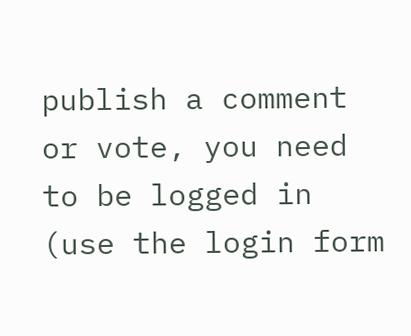publish a comment or vote, you need to be logged in (use the login form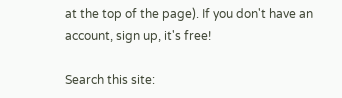at the top of the page). If you don't have an account, sign up, it's free!

Search this site: